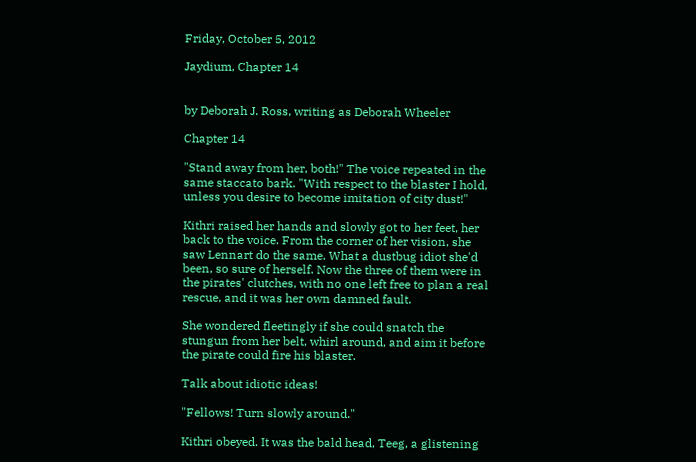Friday, October 5, 2012

Jaydium, Chapter 14


by Deborah J. Ross, writing as Deborah Wheeler

Chapter 14

"Stand away from her, both!" The voice repeated in the same staccato bark. "With respect to the blaster I hold, unless you desire to become imitation of city dust!"

Kithri raised her hands and slowly got to her feet, her back to the voice. From the corner of her vision, she saw Lennart do the same. What a dustbug idiot she'd been, so sure of herself. Now the three of them were in the pirates' clutches, with no one left free to plan a real rescue, and it was her own damned fault.

She wondered fleetingly if she could snatch the stungun from her belt, whirl around, and aim it before the pirate could fire his blaster.

Talk about idiotic ideas!

"Fellows! Turn slowly around."

Kithri obeyed. It was the bald head, Teeg, a glistening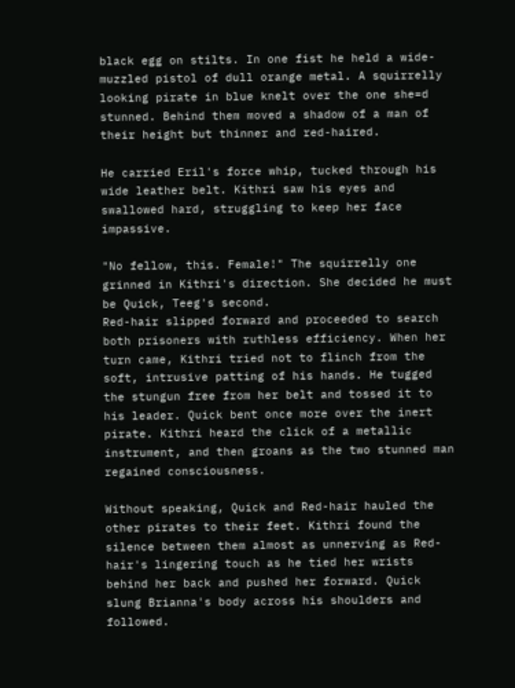black egg on stilts. In one fist he held a wide-muzzled pistol of dull orange metal. A squirrelly looking pirate in blue knelt over the one she=d stunned. Behind them moved a shadow of a man of their height but thinner and red-haired.

He carried Eril's force whip, tucked through his wide leather belt. Kithri saw his eyes and swallowed hard, struggling to keep her face impassive.

"No fellow, this. Female!" The squirrelly one grinned in Kithri's direction. She decided he must be Quick, Teeg's second.
Red-hair slipped forward and proceeded to search both prisoners with ruthless efficiency. When her turn came, Kithri tried not to flinch from the soft, intrusive patting of his hands. He tugged the stungun free from her belt and tossed it to his leader. Quick bent once more over the inert pirate. Kithri heard the click of a metallic instrument, and then groans as the two stunned man regained consciousness.

Without speaking, Quick and Red-hair hauled the other pirates to their feet. Kithri found the silence between them almost as unnerving as Red-hair's lingering touch as he tied her wrists behind her back and pushed her forward. Quick slung Brianna's body across his shoulders and followed.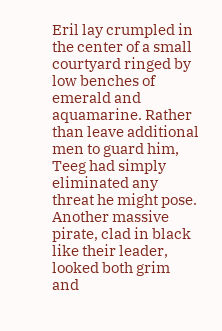Eril lay crumpled in the center of a small courtyard ringed by low benches of emerald and aquamarine. Rather than leave additional men to guard him, Teeg had simply eliminated any threat he might pose. Another massive pirate, clad in black like their leader, looked both grim and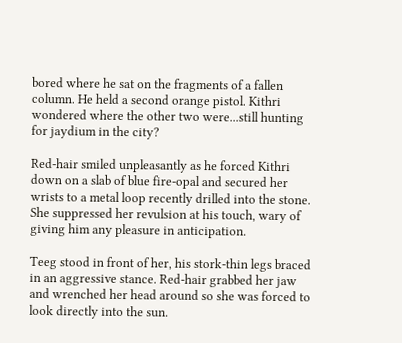bored where he sat on the fragments of a fallen column. He held a second orange pistol. Kithri wondered where the other two were...still hunting for jaydium in the city?

Red-hair smiled unpleasantly as he forced Kithri down on a slab of blue fire-opal and secured her wrists to a metal loop recently drilled into the stone. She suppressed her revulsion at his touch, wary of giving him any pleasure in anticipation.

Teeg stood in front of her, his stork-thin legs braced in an aggressive stance. Red-hair grabbed her jaw and wrenched her head around so she was forced to look directly into the sun.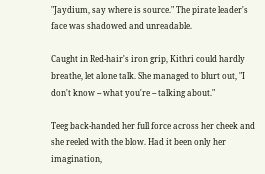"Jaydium, say where is source." The pirate leader's face was shadowed and unreadable.

Caught in Red-hair's iron grip, Kithri could hardly breathe, let alone talk. She managed to blurt out, "I don't know -- what you're -- talking about."

Teeg back-handed her full force across her cheek and she reeled with the blow. Had it been only her imagination,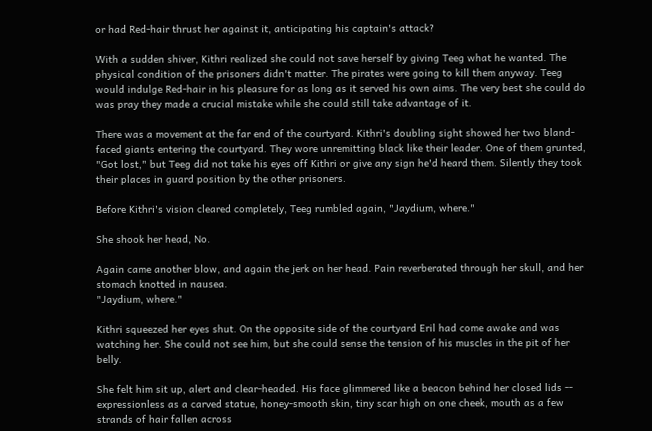or had Red-hair thrust her against it, anticipating his captain's attack?

With a sudden shiver, Kithri realized she could not save herself by giving Teeg what he wanted. The physical condition of the prisoners didn't matter. The pirates were going to kill them anyway. Teeg would indulge Red-hair in his pleasure for as long as it served his own aims. The very best she could do was pray they made a crucial mistake while she could still take advantage of it.

There was a movement at the far end of the courtyard. Kithri's doubling sight showed her two bland-faced giants entering the courtyard. They wore unremitting black like their leader. One of them grunted, "Got lost," but Teeg did not take his eyes off Kithri or give any sign he'd heard them. Silently they took their places in guard position by the other prisoners.

Before Kithri's vision cleared completely, Teeg rumbled again, "Jaydium, where."

She shook her head, No.

Again came another blow, and again the jerk on her head. Pain reverberated through her skull, and her stomach knotted in nausea.
"Jaydium, where."

Kithri squeezed her eyes shut. On the opposite side of the courtyard Eril had come awake and was watching her. She could not see him, but she could sense the tension of his muscles in the pit of her belly.

She felt him sit up, alert and clear-headed. His face glimmered like a beacon behind her closed lids -- expressionless as a carved statue, honey-smooth skin, tiny scar high on one cheek, mouth as a few strands of hair fallen across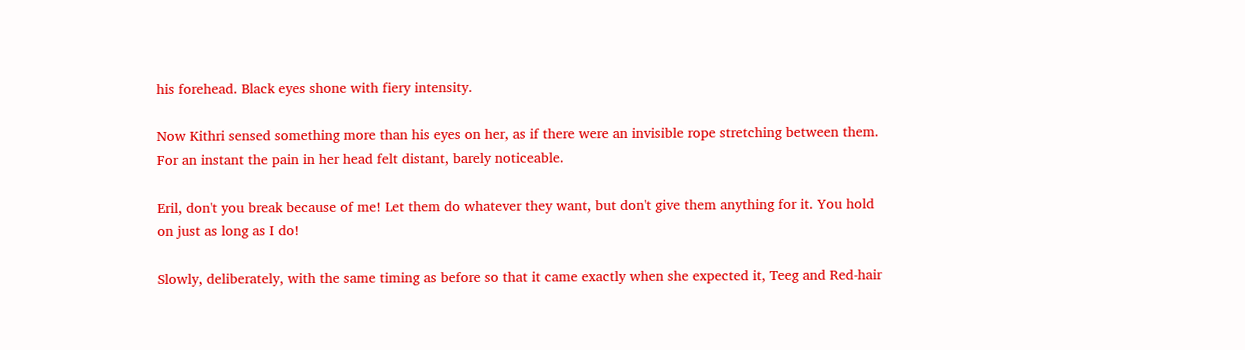his forehead. Black eyes shone with fiery intensity.

Now Kithri sensed something more than his eyes on her, as if there were an invisible rope stretching between them. For an instant the pain in her head felt distant, barely noticeable.

Eril, don't you break because of me! Let them do whatever they want, but don't give them anything for it. You hold on just as long as I do!

Slowly, deliberately, with the same timing as before so that it came exactly when she expected it, Teeg and Red-hair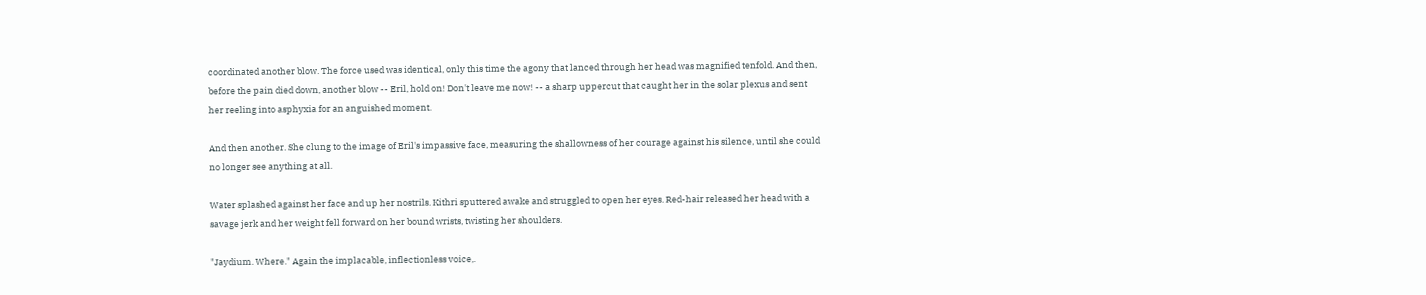coordinated another blow. The force used was identical, only this time the agony that lanced through her head was magnified tenfold. And then, before the pain died down, another blow -- Eril, hold on! Don't leave me now! -- a sharp uppercut that caught her in the solar plexus and sent her reeling into asphyxia for an anguished moment.

And then another. She clung to the image of Eril's impassive face, measuring the shallowness of her courage against his silence, until she could no longer see anything at all.

Water splashed against her face and up her nostrils. Kithri sputtered awake and struggled to open her eyes. Red-hair released her head with a savage jerk and her weight fell forward on her bound wrists, twisting her shoulders.

"Jaydium. Where." Again the implacable, inflectionless voice,.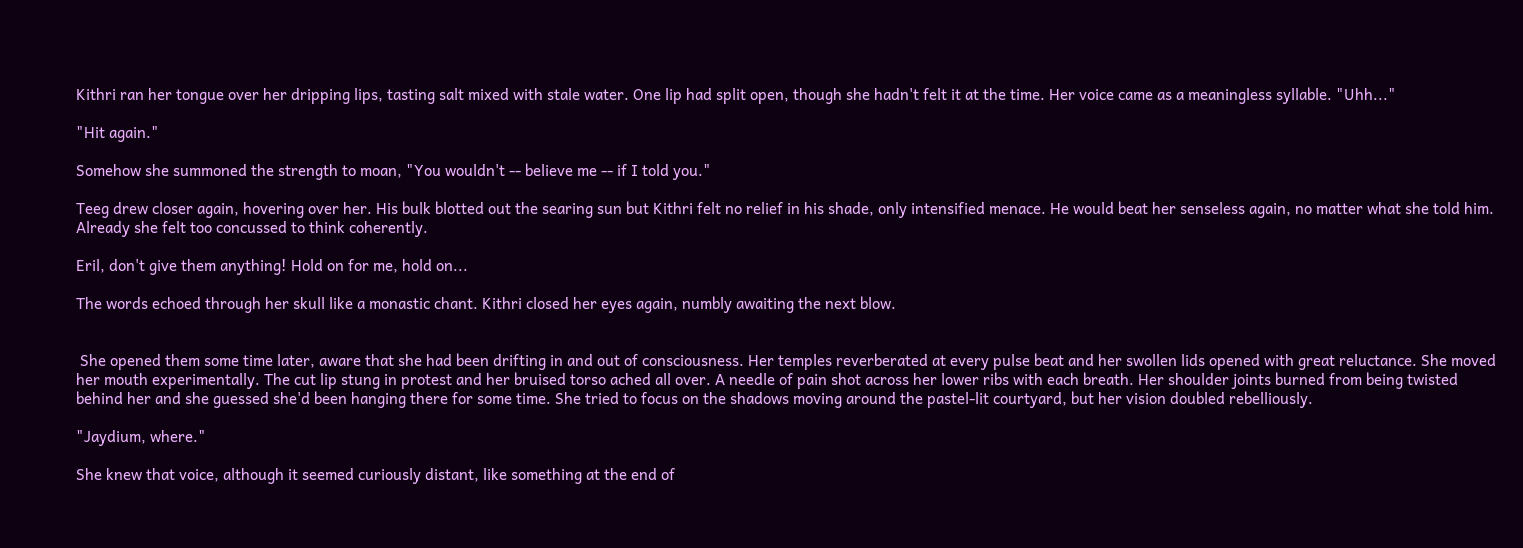Kithri ran her tongue over her dripping lips, tasting salt mixed with stale water. One lip had split open, though she hadn't felt it at the time. Her voice came as a meaningless syllable. "Uhh..."

"Hit again."

Somehow she summoned the strength to moan, "You wouldn't -- believe me -- if I told you."

Teeg drew closer again, hovering over her. His bulk blotted out the searing sun but Kithri felt no relief in his shade, only intensified menace. He would beat her senseless again, no matter what she told him. Already she felt too concussed to think coherently.

Eril, don't give them anything! Hold on for me, hold on...

The words echoed through her skull like a monastic chant. Kithri closed her eyes again, numbly awaiting the next blow.


 She opened them some time later, aware that she had been drifting in and out of consciousness. Her temples reverberated at every pulse beat and her swollen lids opened with great reluctance. She moved her mouth experimentally. The cut lip stung in protest and her bruised torso ached all over. A needle of pain shot across her lower ribs with each breath. Her shoulder joints burned from being twisted behind her and she guessed she'd been hanging there for some time. She tried to focus on the shadows moving around the pastel-lit courtyard, but her vision doubled rebelliously.

"Jaydium, where."

She knew that voice, although it seemed curiously distant, like something at the end of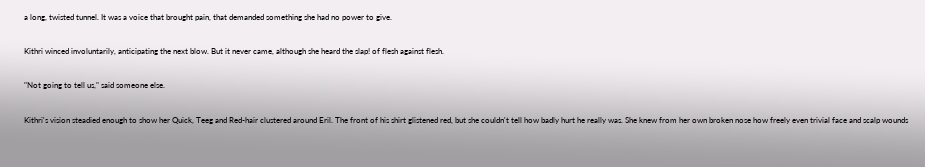a long, twisted tunnel. It was a voice that brought pain, that demanded something she had no power to give.

Kithri winced involuntarily, anticipating the next blow. But it never came, although she heard the slap! of flesh against flesh.

"Not going to tell us," said someone else.

Kithri's vision steadied enough to show her Quick, Teeg and Red-hair clustered around Eril. The front of his shirt glistened red, but she couldn't tell how badly hurt he really was. She knew from her own broken nose how freely even trivial face and scalp wounds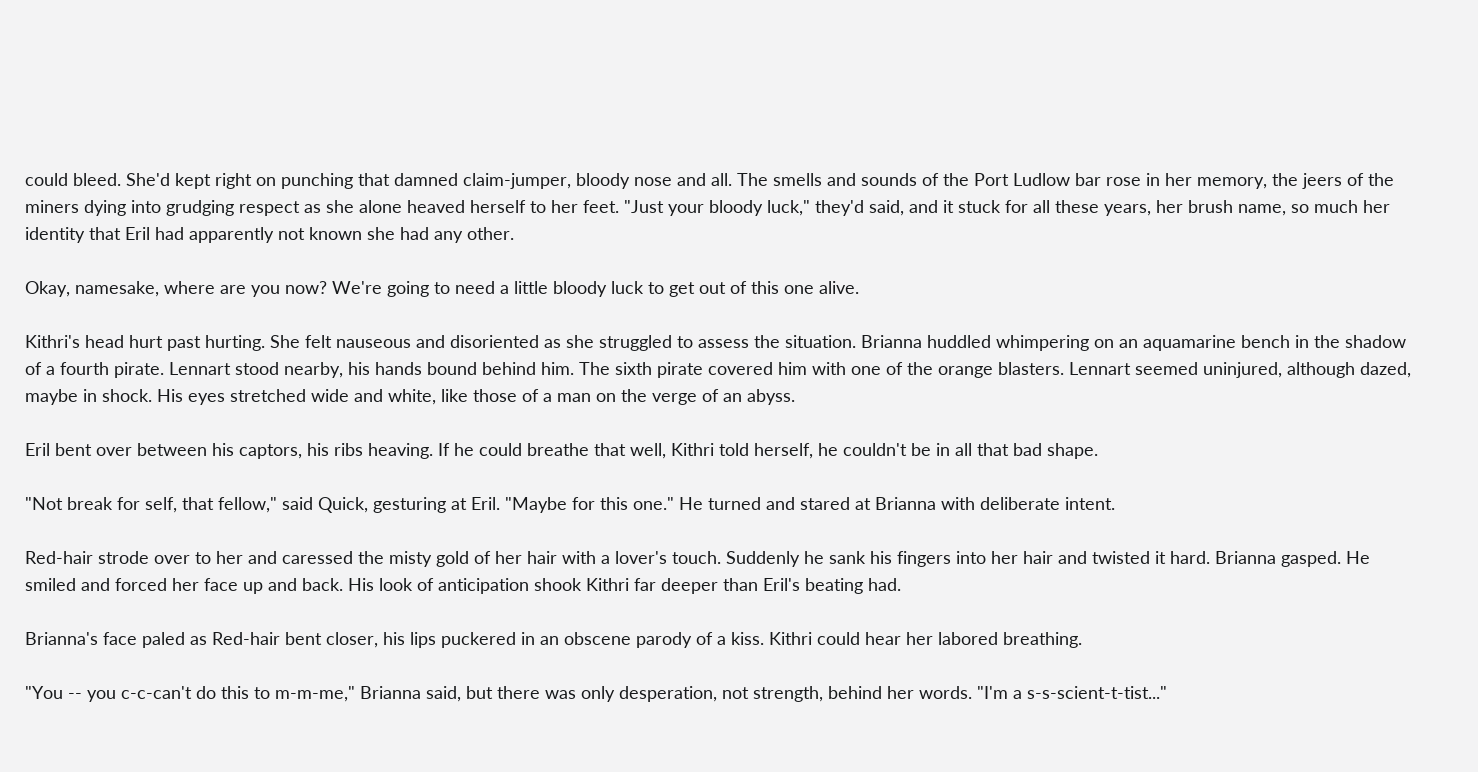could bleed. She'd kept right on punching that damned claim-jumper, bloody nose and all. The smells and sounds of the Port Ludlow bar rose in her memory, the jeers of the miners dying into grudging respect as she alone heaved herself to her feet. "Just your bloody luck," they'd said, and it stuck for all these years, her brush name, so much her identity that Eril had apparently not known she had any other.

Okay, namesake, where are you now? We're going to need a little bloody luck to get out of this one alive.

Kithri's head hurt past hurting. She felt nauseous and disoriented as she struggled to assess the situation. Brianna huddled whimpering on an aquamarine bench in the shadow of a fourth pirate. Lennart stood nearby, his hands bound behind him. The sixth pirate covered him with one of the orange blasters. Lennart seemed uninjured, although dazed, maybe in shock. His eyes stretched wide and white, like those of a man on the verge of an abyss.

Eril bent over between his captors, his ribs heaving. If he could breathe that well, Kithri told herself, he couldn't be in all that bad shape.

"Not break for self, that fellow," said Quick, gesturing at Eril. "Maybe for this one." He turned and stared at Brianna with deliberate intent.

Red-hair strode over to her and caressed the misty gold of her hair with a lover's touch. Suddenly he sank his fingers into her hair and twisted it hard. Brianna gasped. He smiled and forced her face up and back. His look of anticipation shook Kithri far deeper than Eril's beating had.

Brianna's face paled as Red-hair bent closer, his lips puckered in an obscene parody of a kiss. Kithri could hear her labored breathing.

"You -- you c-c-can't do this to m-m-me," Brianna said, but there was only desperation, not strength, behind her words. "I'm a s-s-scient-t-tist..."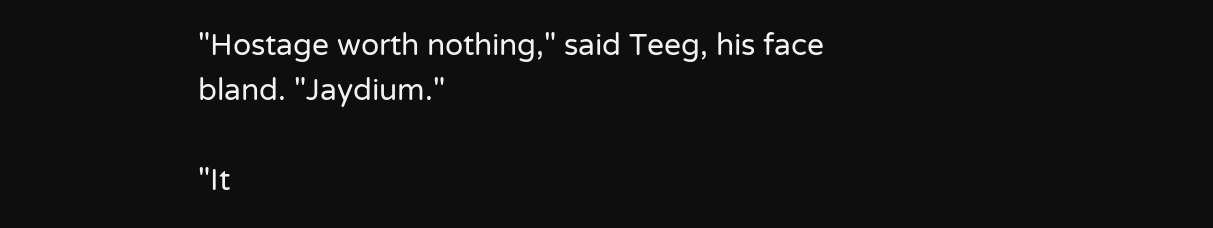"Hostage worth nothing," said Teeg, his face bland. "Jaydium."

"It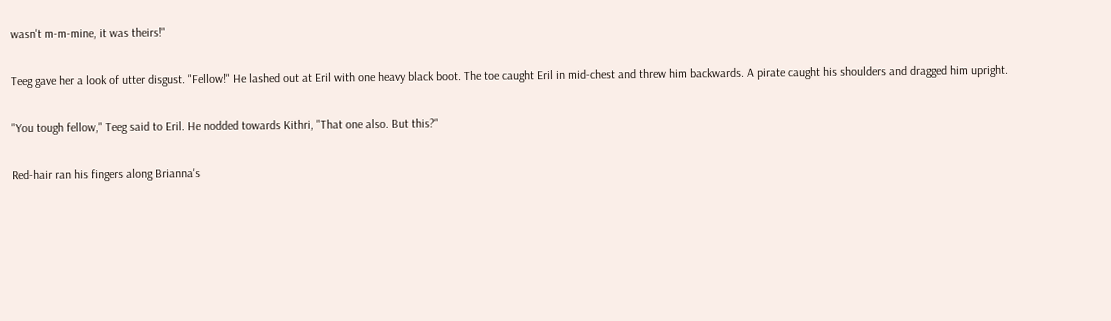wasn't m-m-mine, it was theirs!"

Teeg gave her a look of utter disgust. "Fellow!" He lashed out at Eril with one heavy black boot. The toe caught Eril in mid-chest and threw him backwards. A pirate caught his shoulders and dragged him upright.

"You tough fellow," Teeg said to Eril. He nodded towards Kithri, "That one also. But this?"

Red-hair ran his fingers along Brianna's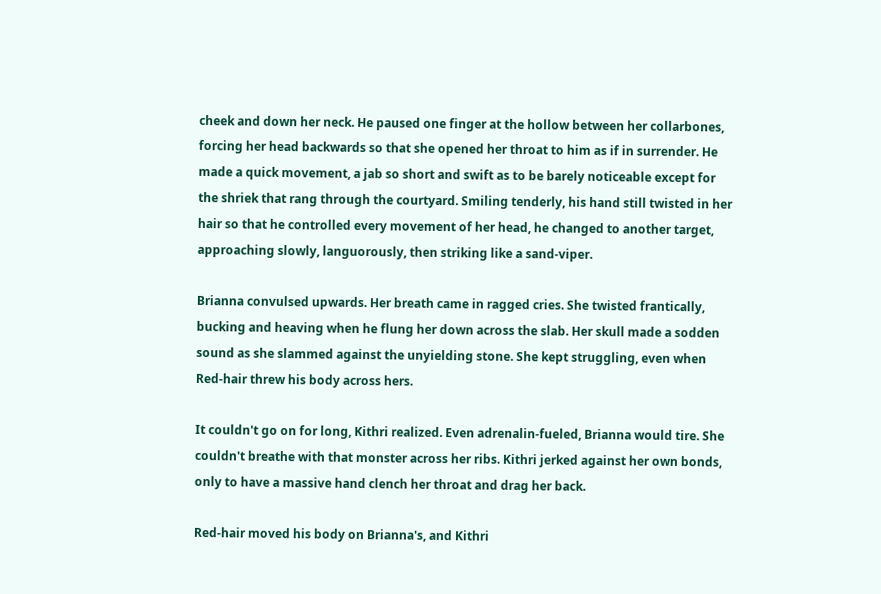cheek and down her neck. He paused one finger at the hollow between her collarbones, forcing her head backwards so that she opened her throat to him as if in surrender. He made a quick movement, a jab so short and swift as to be barely noticeable except for the shriek that rang through the courtyard. Smiling tenderly, his hand still twisted in her hair so that he controlled every movement of her head, he changed to another target, approaching slowly, languorously, then striking like a sand-viper.

Brianna convulsed upwards. Her breath came in ragged cries. She twisted frantically, bucking and heaving when he flung her down across the slab. Her skull made a sodden sound as she slammed against the unyielding stone. She kept struggling, even when Red-hair threw his body across hers.

It couldn't go on for long, Kithri realized. Even adrenalin-fueled, Brianna would tire. She couldn't breathe with that monster across her ribs. Kithri jerked against her own bonds, only to have a massive hand clench her throat and drag her back.

Red-hair moved his body on Brianna's, and Kithri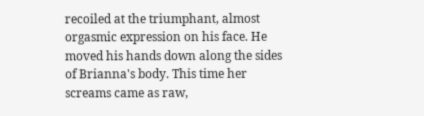recoiled at the triumphant, almost orgasmic expression on his face. He moved his hands down along the sides of Brianna's body. This time her screams came as raw,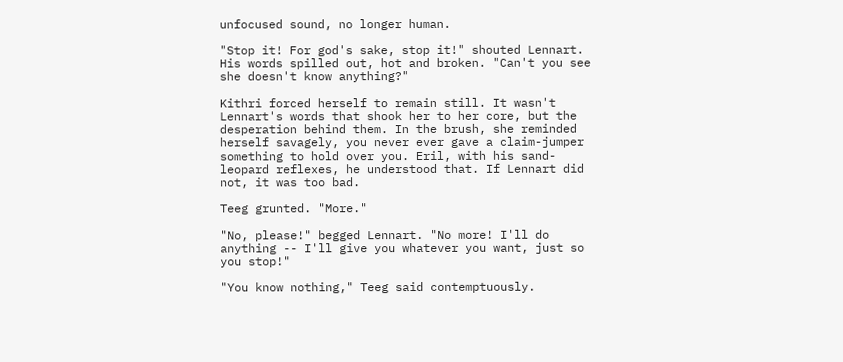unfocused sound, no longer human.

"Stop it! For god's sake, stop it!" shouted Lennart. His words spilled out, hot and broken. "Can't you see she doesn't know anything?"

Kithri forced herself to remain still. It wasn't Lennart's words that shook her to her core, but the desperation behind them. In the brush, she reminded herself savagely, you never ever gave a claim-jumper something to hold over you. Eril, with his sand-leopard reflexes, he understood that. If Lennart did not, it was too bad.

Teeg grunted. "More."

"No, please!" begged Lennart. "No more! I'll do anything -- I'll give you whatever you want, just so you stop!"

"You know nothing," Teeg said contemptuously.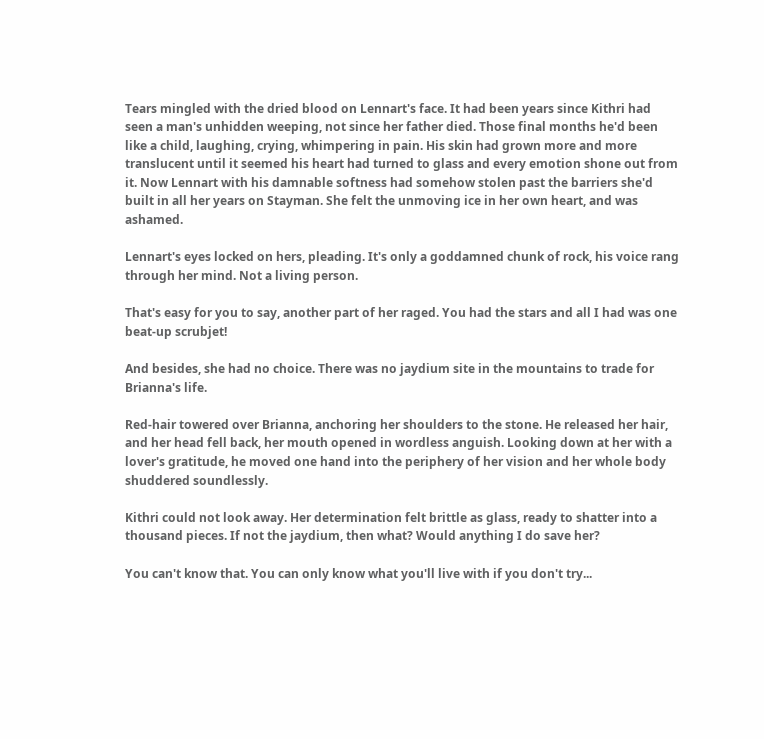Tears mingled with the dried blood on Lennart's face. It had been years since Kithri had seen a man's unhidden weeping, not since her father died. Those final months he'd been like a child, laughing, crying, whimpering in pain. His skin had grown more and more translucent until it seemed his heart had turned to glass and every emotion shone out from it. Now Lennart with his damnable softness had somehow stolen past the barriers she'd built in all her years on Stayman. She felt the unmoving ice in her own heart, and was ashamed.

Lennart's eyes locked on hers, pleading. It's only a goddamned chunk of rock, his voice rang through her mind. Not a living person.

That's easy for you to say, another part of her raged. You had the stars and all I had was one beat-up scrubjet!

And besides, she had no choice. There was no jaydium site in the mountains to trade for Brianna's life.

Red-hair towered over Brianna, anchoring her shoulders to the stone. He released her hair, and her head fell back, her mouth opened in wordless anguish. Looking down at her with a lover's gratitude, he moved one hand into the periphery of her vision and her whole body shuddered soundlessly.

Kithri could not look away. Her determination felt brittle as glass, ready to shatter into a thousand pieces. If not the jaydium, then what? Would anything I do save her?

You can't know that. You can only know what you'll live with if you don't try...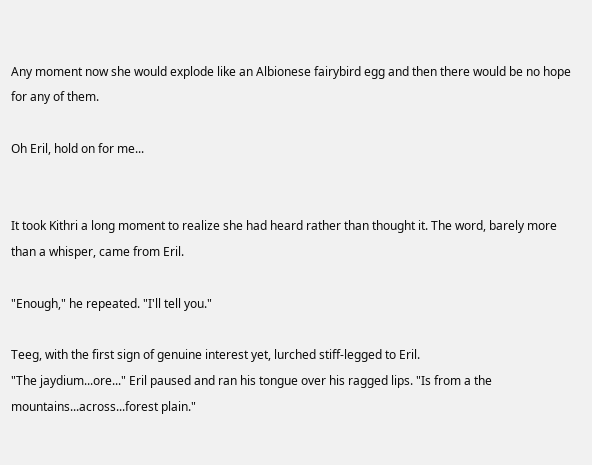Any moment now she would explode like an Albionese fairybird egg and then there would be no hope for any of them.

Oh Eril, hold on for me...


It took Kithri a long moment to realize she had heard rather than thought it. The word, barely more than a whisper, came from Eril.

"Enough," he repeated. "I'll tell you."

Teeg, with the first sign of genuine interest yet, lurched stiff-legged to Eril.
"The jaydium...ore..." Eril paused and ran his tongue over his ragged lips. "Is from a the mountains...across...forest plain."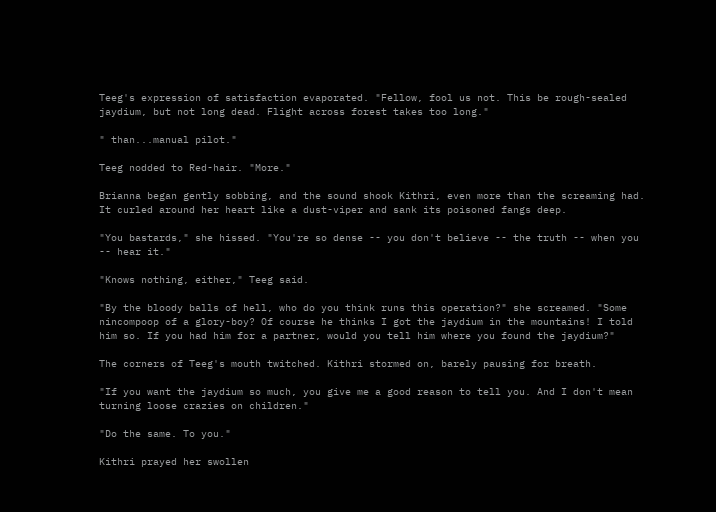Teeg's expression of satisfaction evaporated. "Fellow, fool us not. This be rough-sealed jaydium, but not long dead. Flight across forest takes too long."

" than...manual pilot."

Teeg nodded to Red-hair. "More."

Brianna began gently sobbing, and the sound shook Kithri, even more than the screaming had. It curled around her heart like a dust-viper and sank its poisoned fangs deep.

"You bastards," she hissed. "You're so dense -- you don't believe -- the truth -- when you -- hear it."

"Knows nothing, either," Teeg said.

"By the bloody balls of hell, who do you think runs this operation?" she screamed. "Some nincompoop of a glory-boy? Of course he thinks I got the jaydium in the mountains! I told him so. If you had him for a partner, would you tell him where you found the jaydium?"

The corners of Teeg's mouth twitched. Kithri stormed on, barely pausing for breath.

"If you want the jaydium so much, you give me a good reason to tell you. And I don't mean turning loose crazies on children."

"Do the same. To you."

Kithri prayed her swollen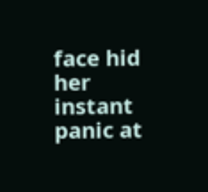face hid her instant panic at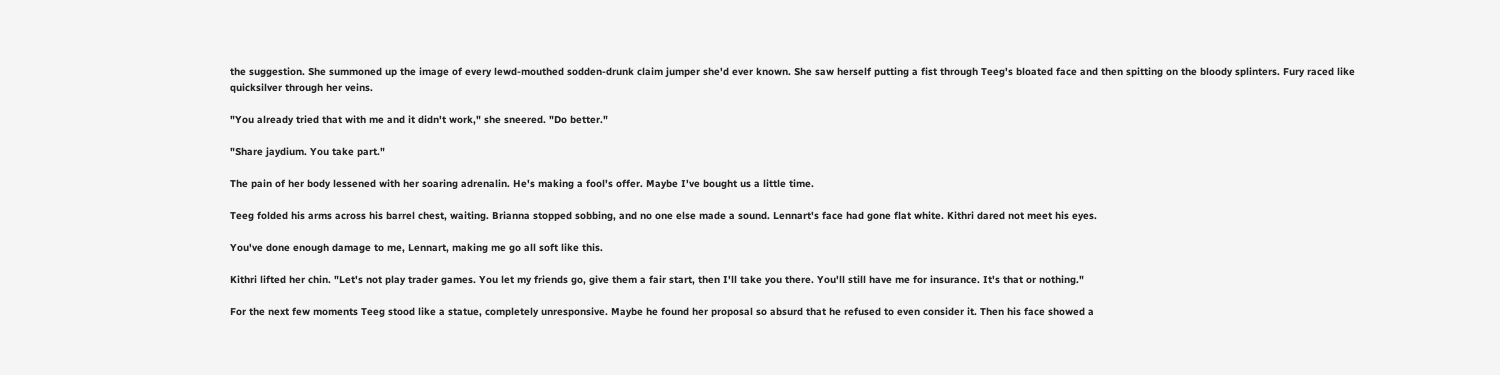the suggestion. She summoned up the image of every lewd-mouthed sodden-drunk claim jumper she'd ever known. She saw herself putting a fist through Teeg's bloated face and then spitting on the bloody splinters. Fury raced like quicksilver through her veins.

"You already tried that with me and it didn't work," she sneered. "Do better."

"Share jaydium. You take part."

The pain of her body lessened with her soaring adrenalin. He's making a fool's offer. Maybe I've bought us a little time.

Teeg folded his arms across his barrel chest, waiting. Brianna stopped sobbing, and no one else made a sound. Lennart's face had gone flat white. Kithri dared not meet his eyes.

You've done enough damage to me, Lennart, making me go all soft like this.

Kithri lifted her chin. "Let's not play trader games. You let my friends go, give them a fair start, then I'll take you there. You'll still have me for insurance. It's that or nothing."

For the next few moments Teeg stood like a statue, completely unresponsive. Maybe he found her proposal so absurd that he refused to even consider it. Then his face showed a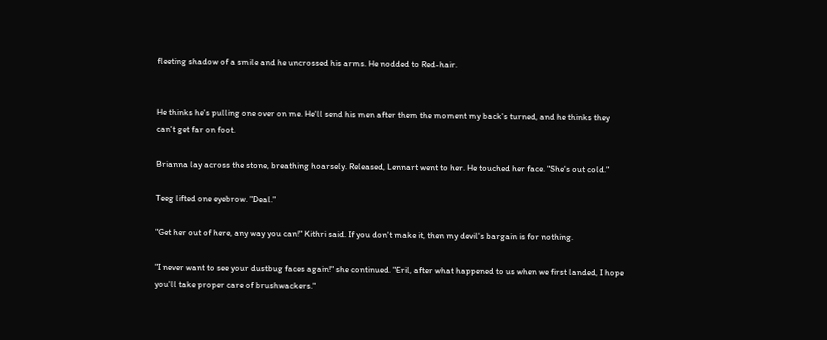fleeting shadow of a smile and he uncrossed his arms. He nodded to Red-hair.


He thinks he's pulling one over on me. He'll send his men after them the moment my back's turned, and he thinks they can't get far on foot.

Brianna lay across the stone, breathing hoarsely. Released, Lennart went to her. He touched her face. "She's out cold."

Teeg lifted one eyebrow. "Deal."

"Get her out of here, any way you can!" Kithri said. If you don't make it, then my devil's bargain is for nothing.

"I never want to see your dustbug faces again!" she continued. "Eril, after what happened to us when we first landed, I hope you'll take proper care of brushwackers."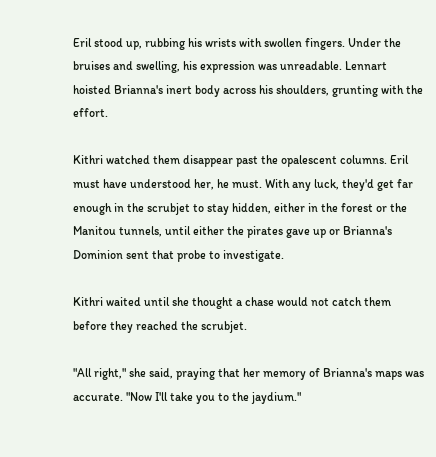Eril stood up, rubbing his wrists with swollen fingers. Under the bruises and swelling, his expression was unreadable. Lennart hoisted Brianna's inert body across his shoulders, grunting with the effort.

Kithri watched them disappear past the opalescent columns. Eril must have understood her, he must. With any luck, they'd get far enough in the scrubjet to stay hidden, either in the forest or the Manitou tunnels, until either the pirates gave up or Brianna's Dominion sent that probe to investigate.

Kithri waited until she thought a chase would not catch them before they reached the scrubjet.

"All right," she said, praying that her memory of Brianna's maps was accurate. "Now I'll take you to the jaydium."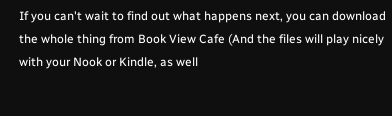If you can't wait to find out what happens next, you can download the whole thing from Book View Cafe (And the files will play nicely with your Nook or Kindle, as well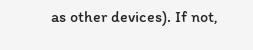as other devices). If not,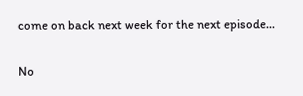come on back next week for the next episode...

No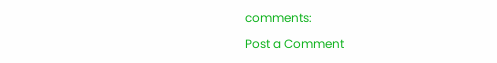comments:

Post a Comment